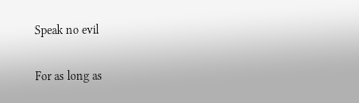Speak no evil

For as long as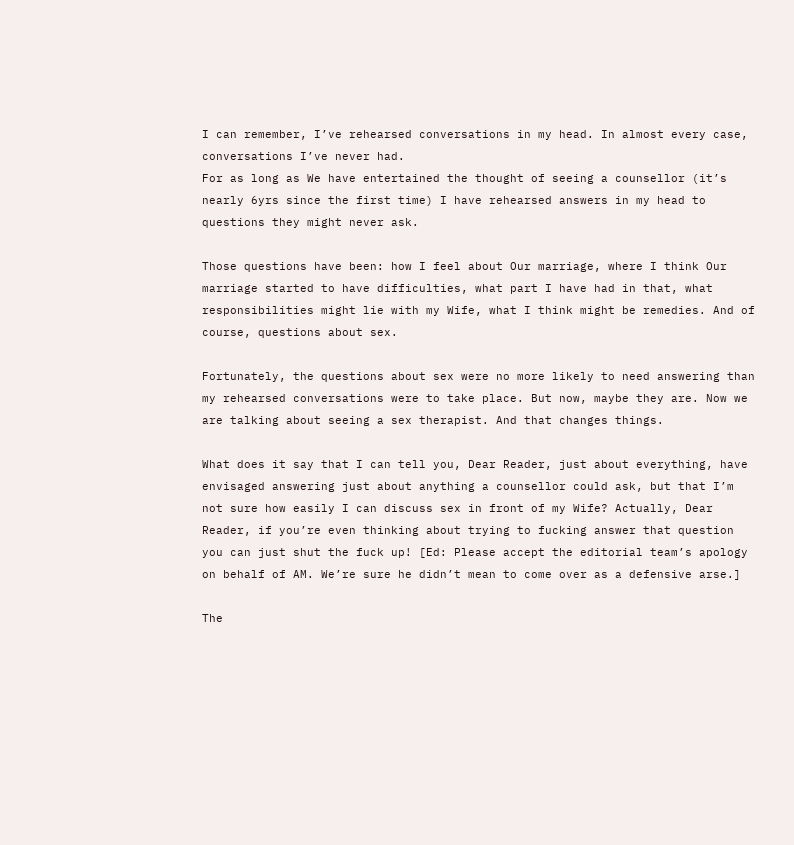I can remember, I’ve rehearsed conversations in my head. In almost every case, conversations I’ve never had.
For as long as We have entertained the thought of seeing a counsellor (it’s nearly 6yrs since the first time) I have rehearsed answers in my head to questions they might never ask.

Those questions have been: how I feel about Our marriage, where I think Our marriage started to have difficulties, what part I have had in that, what responsibilities might lie with my Wife, what I think might be remedies. And of course, questions about sex.

Fortunately, the questions about sex were no more likely to need answering than my rehearsed conversations were to take place. But now, maybe they are. Now we are talking about seeing a sex therapist. And that changes things.

What does it say that I can tell you, Dear Reader, just about everything, have envisaged answering just about anything a counsellor could ask, but that I’m not sure how easily I can discuss sex in front of my Wife? Actually, Dear Reader, if you’re even thinking about trying to fucking answer that question you can just shut the fuck up! [Ed: Please accept the editorial team’s apology on behalf of AM. We’re sure he didn’t mean to come over as a defensive arse.]

The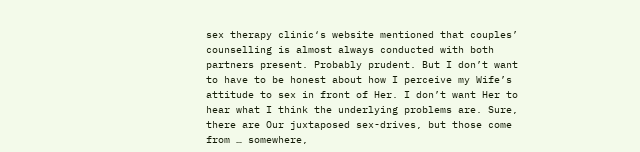sex therapy clinic‘s website mentioned that couples’ counselling is almost always conducted with both partners present. Probably prudent. But I don’t want to have to be honest about how I perceive my Wife’s attitude to sex in front of Her. I don’t want Her to hear what I think the underlying problems are. Sure, there are Our juxtaposed sex-drives, but those come from … somewhere,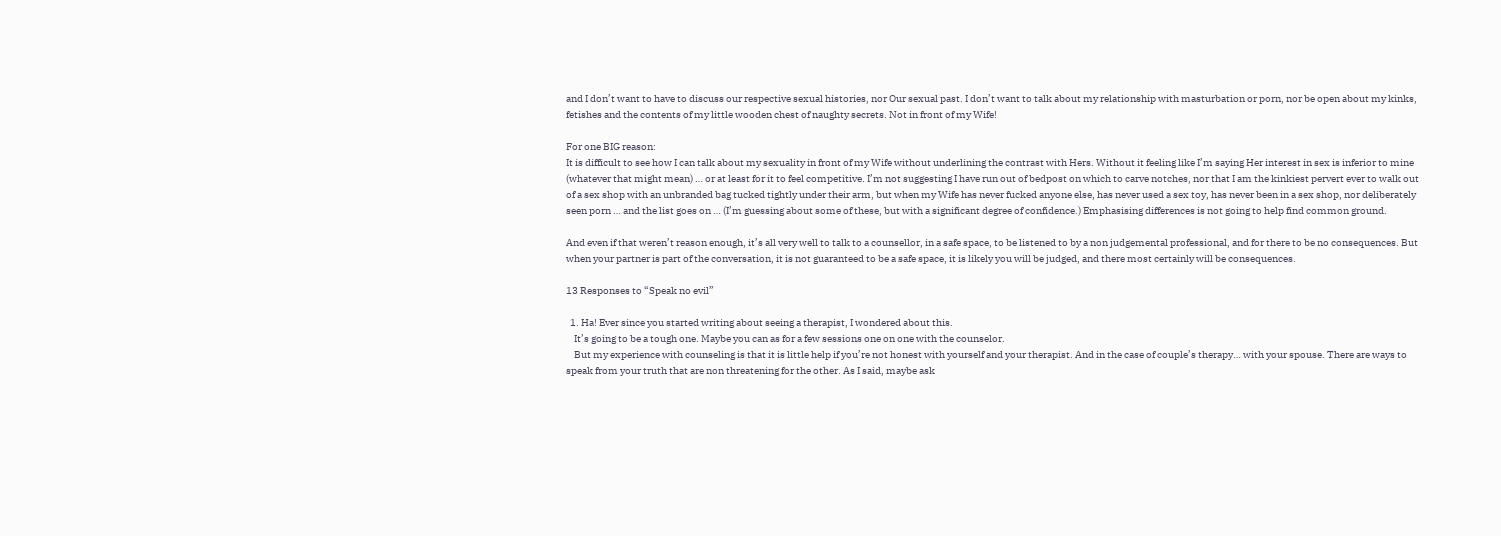and I don’t want to have to discuss our respective sexual histories, nor Our sexual past. I don’t want to talk about my relationship with masturbation or porn, nor be open about my kinks, fetishes and the contents of my little wooden chest of naughty secrets. Not in front of my Wife!

For one BIG reason:
It is difficult to see how I can talk about my sexuality in front of my Wife without underlining the contrast with Hers. Without it feeling like I’m saying Her interest in sex is inferior to mine (whatever that might mean) … or at least for it to feel competitive. I’m not suggesting I have run out of bedpost on which to carve notches, nor that I am the kinkiest pervert ever to walk out of a sex shop with an unbranded bag tucked tightly under their arm, but when my Wife has never fucked anyone else, has never used a sex toy, has never been in a sex shop, nor deliberately seen porn … and the list goes on … (I’m guessing about some of these, but with a significant degree of confidence.) Emphasising differences is not going to help find common ground.

And even if that weren’t reason enough, it’s all very well to talk to a counsellor, in a safe space, to be listened to by a non judgemental professional, and for there to be no consequences. But when your partner is part of the conversation, it is not guaranteed to be a safe space, it is likely you will be judged, and there most certainly will be consequences.

13 Responses to “Speak no evil”

  1. Ha! Ever since you started writing about seeing a therapist, I wondered about this.
    It’s going to be a tough one. Maybe you can as for a few sessions one on one with the counselor.
    But my experience with counseling is that it is little help if you’re not honest with yourself and your therapist. And in the case of couple’s therapy… with your spouse. There are ways to speak from your truth that are non threatening for the other. As I said, maybe ask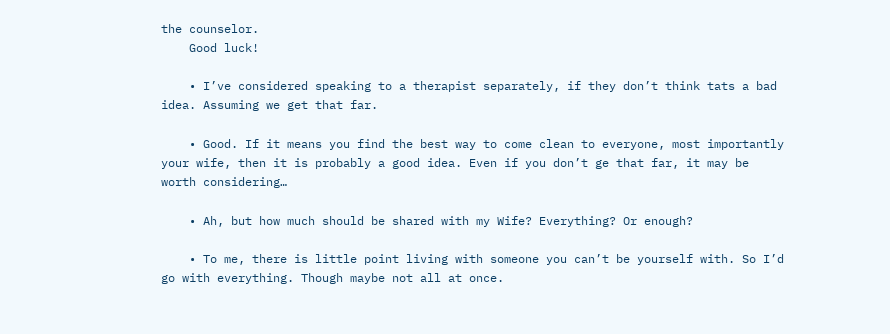the counselor.
    Good luck!

    • I’ve considered speaking to a therapist separately, if they don’t think tats a bad idea. Assuming we get that far.

    • Good. If it means you find the best way to come clean to everyone, most importantly your wife, then it is probably a good idea. Even if you don’t ge that far, it may be worth considering…

    • Ah, but how much should be shared with my Wife? Everything? Or enough?

    • To me, there is little point living with someone you can’t be yourself with. So I’d go with everything. Though maybe not all at once.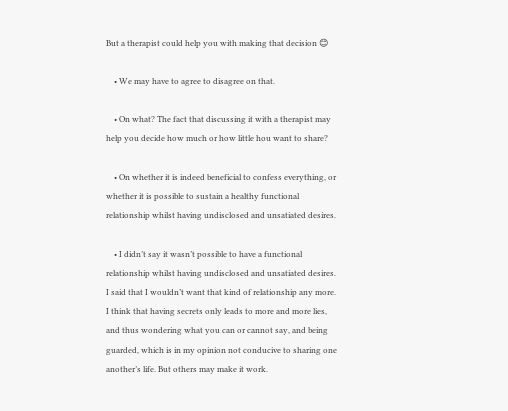But a therapist could help you with making that decision 😊

    • We may have to agree to disagree on that.

    • On what? The fact that discussing it with a therapist may help you decide how much or how little hou want to share?

    • On whether it is indeed beneficial to confess everything, or whether it is possible to sustain a healthy functional relationship whilst having undisclosed and unsatiated desires.

    • I didn’t say it wasn’t possible to have a functional relationship whilst having undisclosed and unsatiated desires. I said that I wouldn’t want that kind of relationship any more. I think that having secrets only leads to more and more lies, and thus wondering what you can or cannot say, and being guarded, which is in my opinion not conducive to sharing one another’s life. But others may make it work.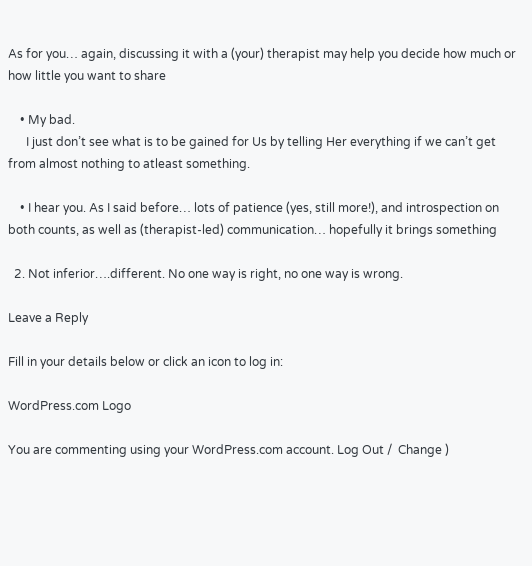As for you… again, discussing it with a (your) therapist may help you decide how much or how little you want to share

    • My bad.
      I just don’t see what is to be gained for Us by telling Her everything if we can’t get from almost nothing to atleast something.

    • I hear you. As I said before… lots of patience (yes, still more!), and introspection on both counts, as well as (therapist-led) communication… hopefully it brings something

  2. Not inferior….different. No one way is right, no one way is wrong.

Leave a Reply

Fill in your details below or click an icon to log in:

WordPress.com Logo

You are commenting using your WordPress.com account. Log Out /  Change )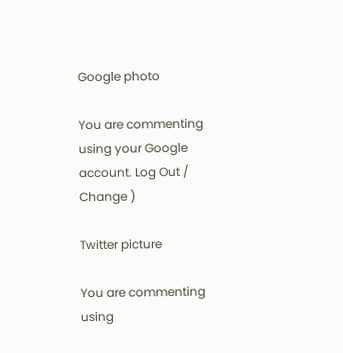Google photo

You are commenting using your Google account. Log Out /  Change )

Twitter picture

You are commenting using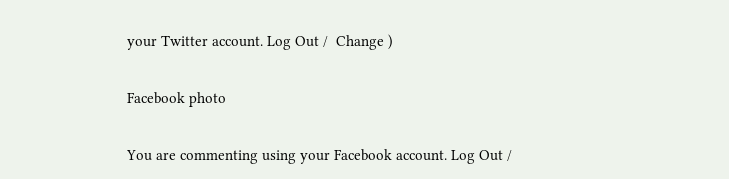your Twitter account. Log Out /  Change )

Facebook photo

You are commenting using your Facebook account. Log Out /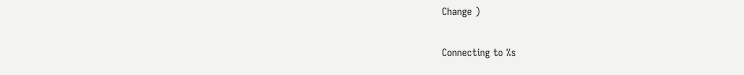Change )

Connecting to %s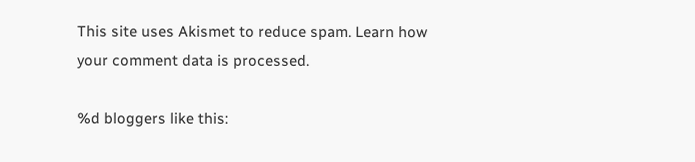This site uses Akismet to reduce spam. Learn how your comment data is processed.

%d bloggers like this: